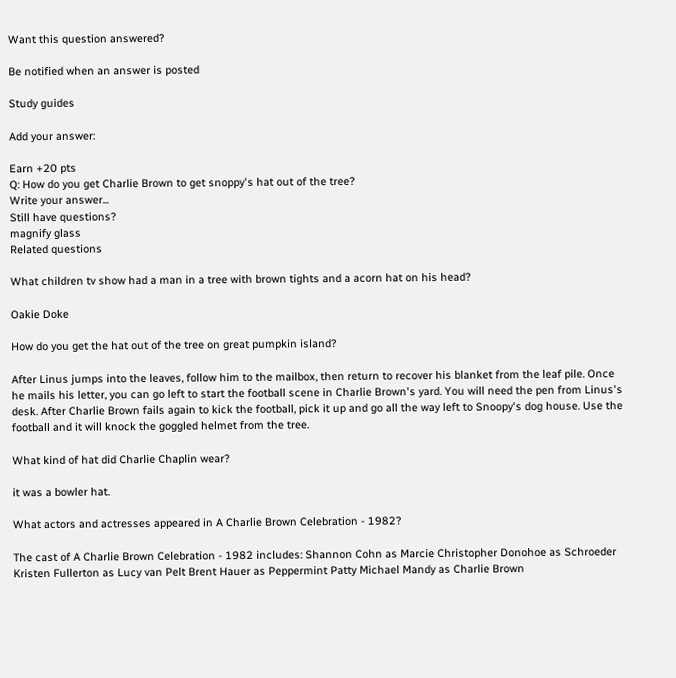Want this question answered?

Be notified when an answer is posted

Study guides

Add your answer:

Earn +20 pts
Q: How do you get Charlie Brown to get snoppy's hat out of the tree?
Write your answer...
Still have questions?
magnify glass
Related questions

What children tv show had a man in a tree with brown tights and a acorn hat on his head?

Oakie Doke

How do you get the hat out of the tree on great pumpkin island?

After Linus jumps into the leaves, follow him to the mailbox, then return to recover his blanket from the leaf pile. Once he mails his letter, you can go left to start the football scene in Charlie Brown's yard. You will need the pen from Linus's desk. After Charlie Brown fails again to kick the football, pick it up and go all the way left to Snoopy's dog house. Use the football and it will knock the goggled helmet from the tree.

What kind of hat did Charlie Chaplin wear?

it was a bowler hat.

What actors and actresses appeared in A Charlie Brown Celebration - 1982?

The cast of A Charlie Brown Celebration - 1982 includes: Shannon Cohn as Marcie Christopher Donohoe as Schroeder Kristen Fullerton as Lucy van Pelt Brent Hauer as Peppermint Patty Michael Mandy as Charlie Brown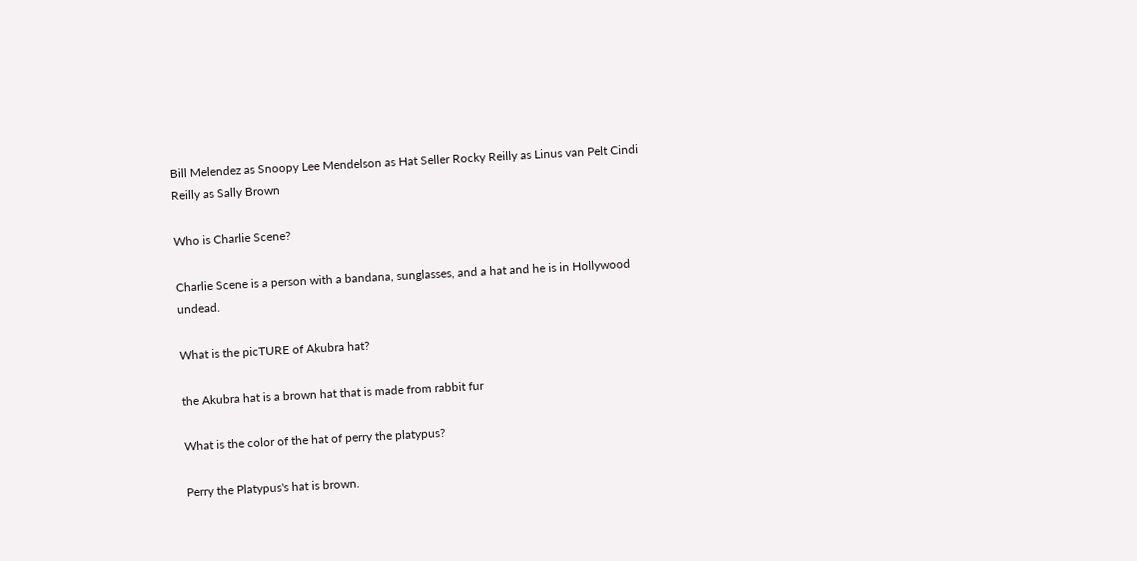Bill Melendez as Snoopy Lee Mendelson as Hat Seller Rocky Reilly as Linus van Pelt Cindi Reilly as Sally Brown

Who is Charlie Scene?

Charlie Scene is a person with a bandana, sunglasses, and a hat and he is in Hollywood undead.

What is the picTURE of Akubra hat?

the Akubra hat is a brown hat that is made from rabbit fur

What is the color of the hat of perry the platypus?

Perry the Platypus's hat is brown.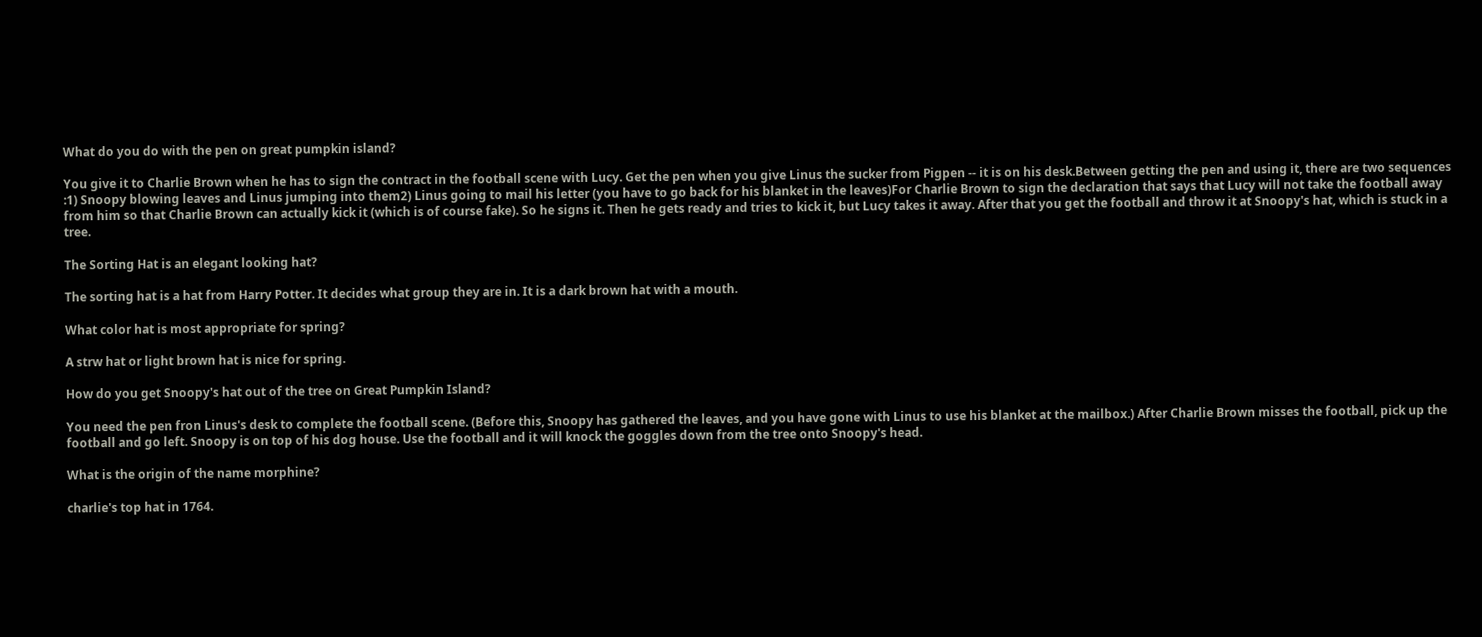What do you do with the pen on great pumpkin island?

You give it to Charlie Brown when he has to sign the contract in the football scene with Lucy. Get the pen when you give Linus the sucker from Pigpen -- it is on his desk.Between getting the pen and using it, there are two sequences :1) Snoopy blowing leaves and Linus jumping into them2) Linus going to mail his letter (you have to go back for his blanket in the leaves)For Charlie Brown to sign the declaration that says that Lucy will not take the football away from him so that Charlie Brown can actually kick it (which is of course fake). So he signs it. Then he gets ready and tries to kick it, but Lucy takes it away. After that you get the football and throw it at Snoopy's hat, which is stuck in a tree.

The Sorting Hat is an elegant looking hat?

The sorting hat is a hat from Harry Potter. It decides what group they are in. It is a dark brown hat with a mouth.

What color hat is most appropriate for spring?

A strw hat or light brown hat is nice for spring.

How do you get Snoopy's hat out of the tree on Great Pumpkin Island?

You need the pen fron Linus's desk to complete the football scene. (Before this, Snoopy has gathered the leaves, and you have gone with Linus to use his blanket at the mailbox.) After Charlie Brown misses the football, pick up the football and go left. Snoopy is on top of his dog house. Use the football and it will knock the goggles down from the tree onto Snoopy's head.

What is the origin of the name morphine?

charlie's top hat in 1764.